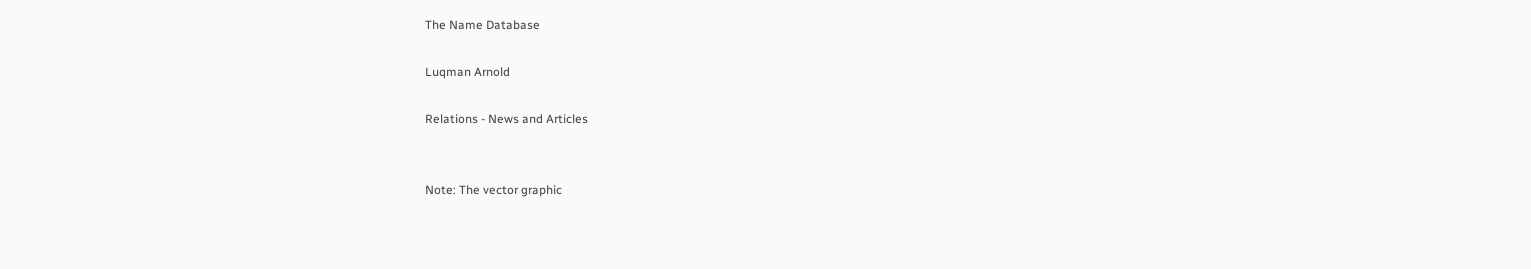The Name Database

Luqman Arnold

Relations - News and Articles


Note: The vector graphic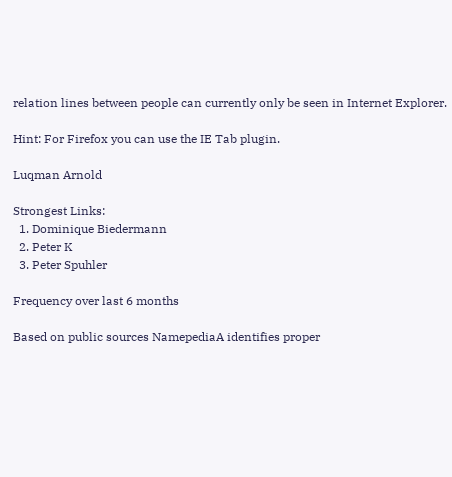relation lines between people can currently only be seen in Internet Explorer.

Hint: For Firefox you can use the IE Tab plugin.

Luqman Arnold

Strongest Links:
  1. Dominique Biedermann
  2. Peter K
  3. Peter Spuhler

Frequency over last 6 months

Based on public sources NamepediaA identifies proper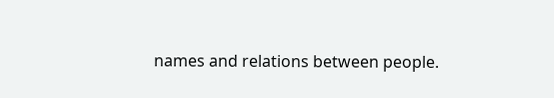names and relations between people.